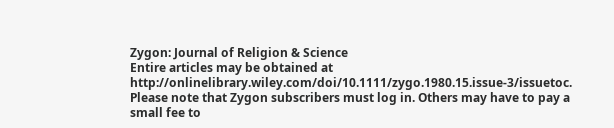Zygon: Journal of Religion & Science
Entire articles may be obtained at http://onlinelibrary.wiley.com/doi/10.1111/zygo.1980.15.issue-3/issuetoc. Please note that Zygon subscribers must log in. Others may have to pay a small fee to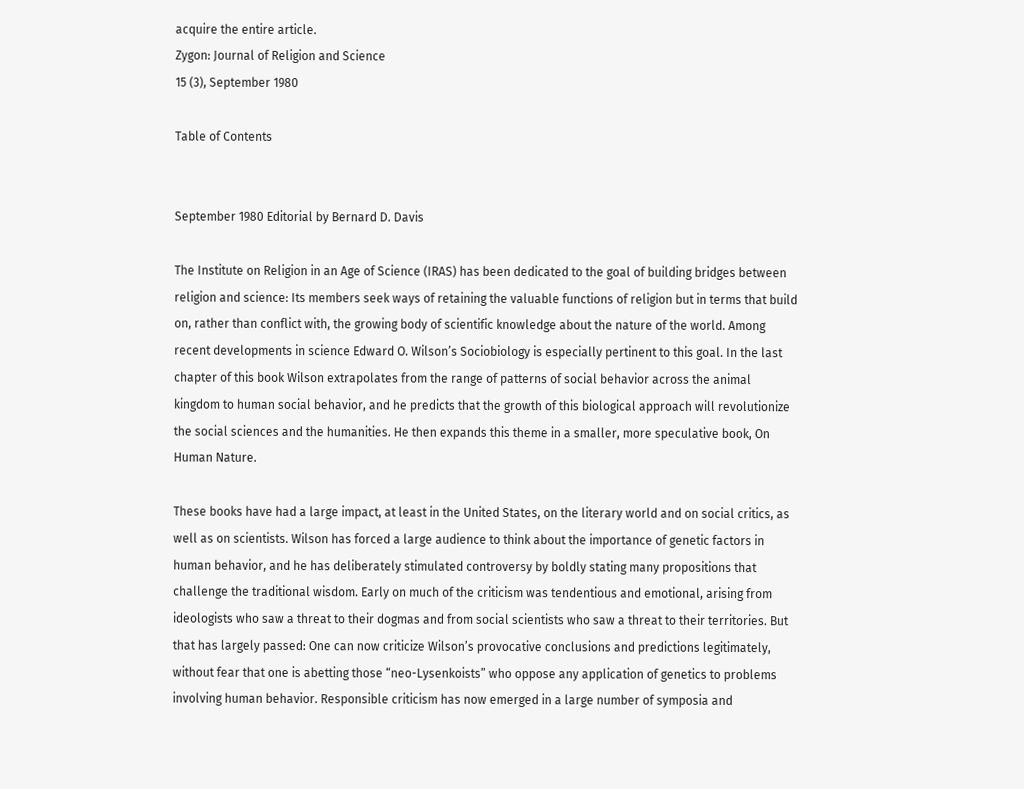acquire the entire article.
Zygon: Journal of Religion and Science
15 (3), September 1980

Table of Contents


September 1980 Editorial by Bernard D. Davis

The Institute on Religion in an Age of Science (IRAS) has been dedicated to the goal of building bridges between religion and science: Its members seek ways of retaining the valuable functions of religion but in terms that build on, rather than conflict with, the growing body of scientific knowledge about the nature of the world. Among recent developments in science Edward O. Wilson’s Sociobiology is especially pertinent to this goal. In the last chapter of this book Wilson extrapolates from the range of patterns of social behavior across the animal kingdom to human social behavior, and he predicts that the growth of this biological approach will revolutionize the social sciences and the humanities. He then expands this theme in a smaller, more speculative book, On Human Nature.

These books have had a large impact, at least in the United States, on the literary world and on social critics, as well as on scientists. Wilson has forced a large audience to think about the importance of genetic factors in human behavior, and he has deliberately stimulated controversy by boldly stating many propositions that challenge the traditional wisdom. Early on much of the criticism was tendentious and emotional, arising from ideologists who saw a threat to their dogmas and from social scientists who saw a threat to their territories. But that has largely passed: One can now criticize Wilson’s provocative conclusions and predictions legitimately, without fear that one is abetting those “neo-Lysenkoists” who oppose any application of genetics to problems involving human behavior. Responsible criticism has now emerged in a large number of symposia and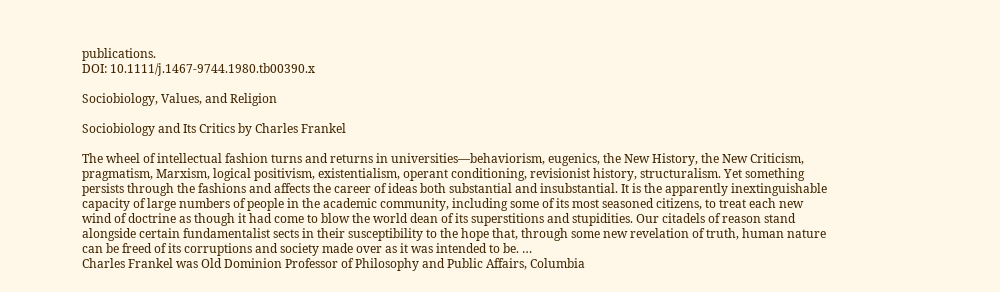publications.
DOI: 10.1111/j.1467-9744.1980.tb00390.x

Sociobiology, Values, and Religion

Sociobiology and Its Critics by Charles Frankel

The wheel of intellectual fashion turns and returns in universities—behaviorism, eugenics, the New History, the New Criticism, pragmatism, Marxism, logical positivism, existentialism, operant conditioning, revisionist history, structuralism. Yet something persists through the fashions and affects the career of ideas both substantial and insubstantial. It is the apparently inextinguishable capacity of large numbers of people in the academic community, including some of its most seasoned citizens, to treat each new wind of doctrine as though it had come to blow the world dean of its superstitions and stupidities. Our citadels of reason stand alongside certain fundamentalist sects in their susceptibility to the hope that, through some new revelation of truth, human nature can be freed of its corruptions and society made over as it was intended to be. …
Charles Frankel was Old Dominion Professor of Philosophy and Public Affairs, Columbia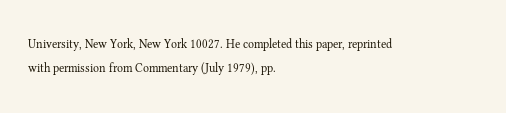University, New York, New York 10027. He completed this paper, reprinted with permission from Commentary (July 1979), pp.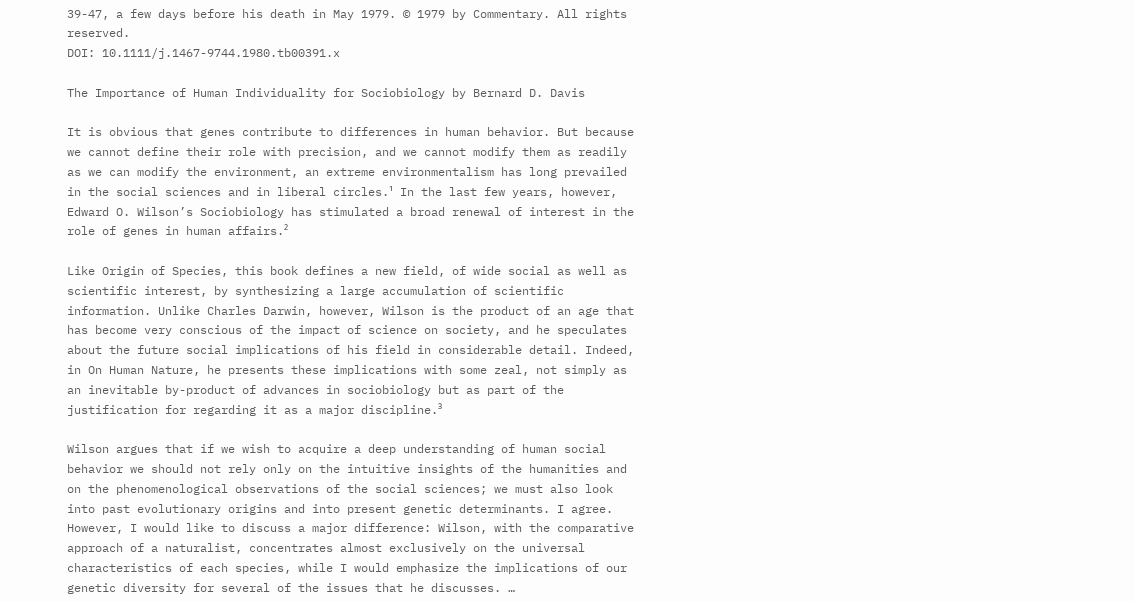39-47, a few days before his death in May 1979. © 1979 by Commentary. All rights reserved.
DOI: 10.1111/j.1467-9744.1980.tb00391.x

The Importance of Human Individuality for Sociobiology by Bernard D. Davis

It is obvious that genes contribute to differences in human behavior. But because we cannot define their role with precision, and we cannot modify them as readily as we can modify the environment, an extreme environmentalism has long prevailed in the social sciences and in liberal circles.¹ In the last few years, however, Edward O. Wilson’s Sociobiology has stimulated a broad renewal of interest in the role of genes in human affairs.²

Like Origin of Species, this book defines a new field, of wide social as well as scientific interest, by synthesizing a large accumulation of scientific information. Unlike Charles Darwin, however, Wilson is the product of an age that has become very conscious of the impact of science on society, and he speculates about the future social implications of his field in considerable detail. Indeed, in On Human Nature, he presents these implications with some zeal, not simply as an inevitable by-product of advances in sociobiology but as part of the justification for regarding it as a major discipline.³

Wilson argues that if we wish to acquire a deep understanding of human social behavior we should not rely only on the intuitive insights of the humanities and on the phenomenological observations of the social sciences; we must also look into past evolutionary origins and into present genetic determinants. I agree. However, I would like to discuss a major difference: Wilson, with the comparative approach of a naturalist, concentrates almost exclusively on the universal characteristics of each species, while I would emphasize the implications of our genetic diversity for several of the issues that he discusses. …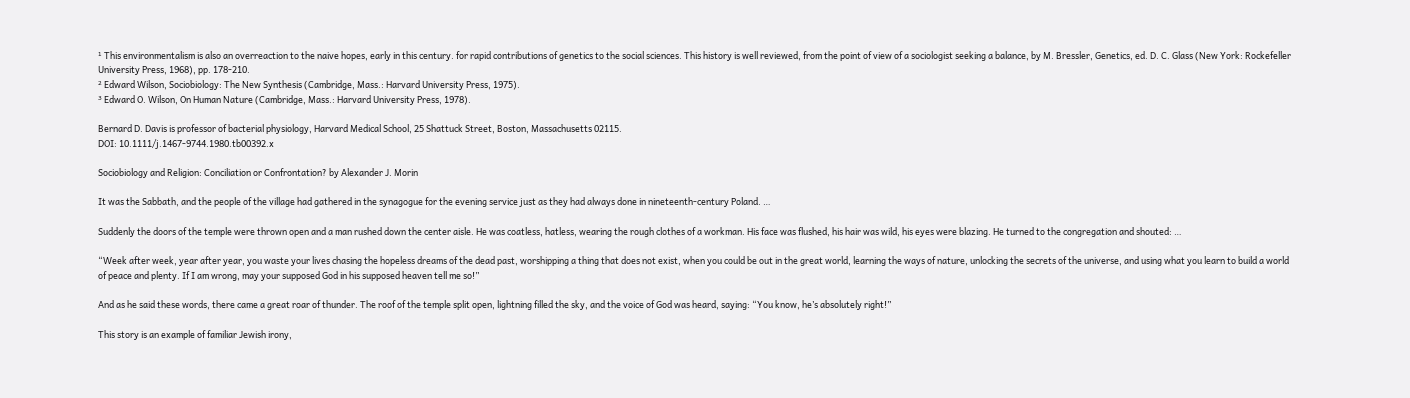¹ This environmentalism is also an overreaction to the naive hopes, early in this century. for rapid contributions of genetics to the social sciences. This history is well reviewed, from the point of view of a sociologist seeking a balance, by M. Bressler, Genetics, ed. D. C. Glass (New York: Rockefeller University Press, 1968), pp. 178-210.
² Edward Wilson, Sociobiology: The New Synthesis (Cambridge, Mass.: Harvard University Press, 1975).
³ Edward O. Wilson, On Human Nature (Cambridge, Mass.: Harvard University Press, 1978).

Bernard D. Davis is professor of bacterial physiology, Harvard Medical School, 25 Shattuck Street, Boston, Massachusetts 02115.
DOI: 10.1111/j.1467-9744.1980.tb00392.x

Sociobiology and Religion: Conciliation or Confrontation? by Alexander J. Morin

It was the Sabbath, and the people of the village had gathered in the synagogue for the evening service just as they had always done in nineteenth-century Poland. …

Suddenly the doors of the temple were thrown open and a man rushed down the center aisle. He was coatless, hatless, wearing the rough clothes of a workman. His face was flushed, his hair was wild, his eyes were blazing. He turned to the congregation and shouted: …

“Week after week, year after year, you waste your lives chasing the hopeless dreams of the dead past, worshipping a thing that does not exist, when you could be out in the great world, learning the ways of nature, unlocking the secrets of the universe, and using what you learn to build a world of peace and plenty. If I am wrong, may your supposed God in his supposed heaven tell me so!”

And as he said these words, there came a great roar of thunder. The roof of the temple split open, lightning filled the sky, and the voice of God was heard, saying: “You know, he’s absolutely right!”

This story is an example of familiar Jewish irony,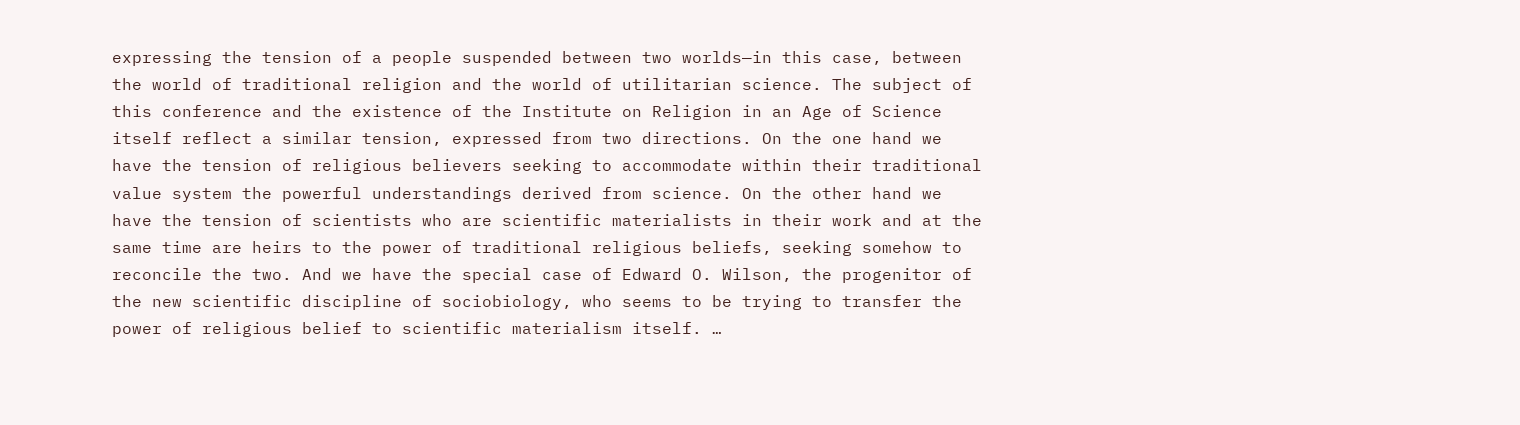expressing the tension of a people suspended between two worlds—in this case, between the world of traditional religion and the world of utilitarian science. The subject of this conference and the existence of the Institute on Religion in an Age of Science itself reflect a similar tension, expressed from two directions. On the one hand we have the tension of religious believers seeking to accommodate within their traditional value system the powerful understandings derived from science. On the other hand we have the tension of scientists who are scientific materialists in their work and at the same time are heirs to the power of traditional religious beliefs, seeking somehow to reconcile the two. And we have the special case of Edward O. Wilson, the progenitor of the new scientific discipline of sociobiology, who seems to be trying to transfer the power of religious belief to scientific materialism itself. …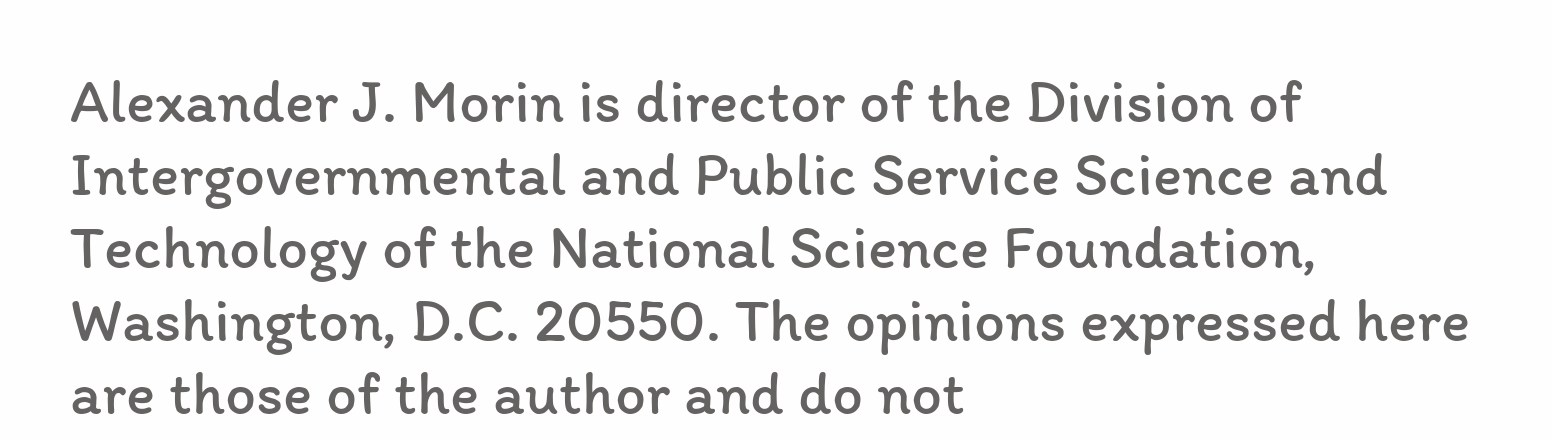Alexander J. Morin is director of the Division of Intergovernmental and Public Service Science and Technology of the National Science Foundation, Washington, D.C. 20550. The opinions expressed here are those of the author and do not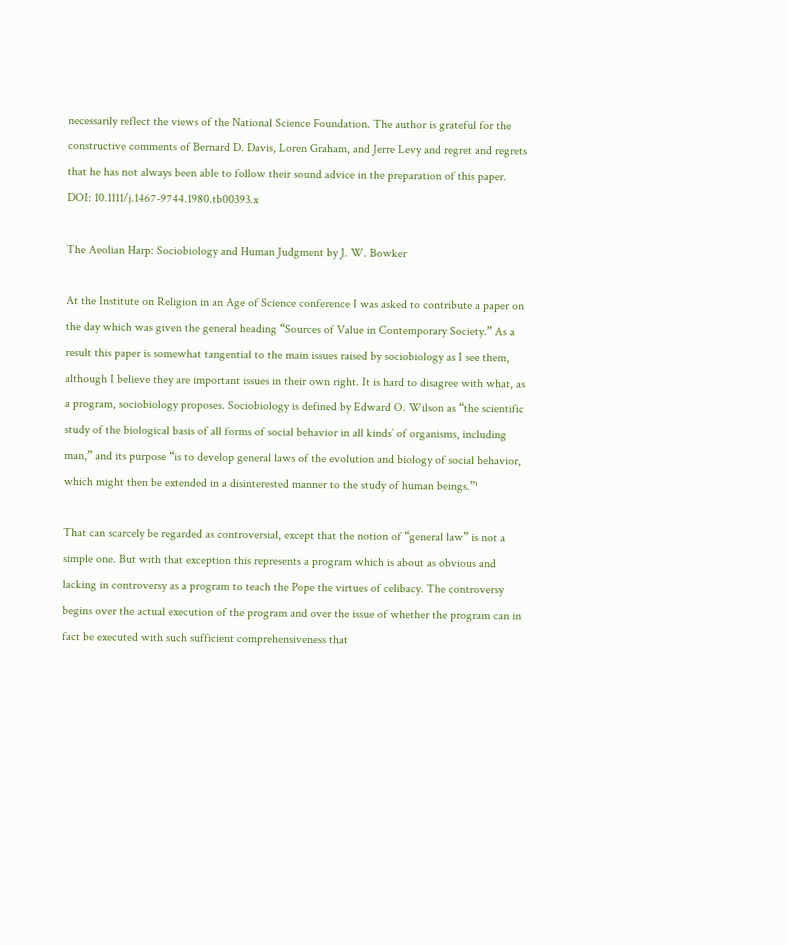necessarily reflect the views of the National Science Foundation. The author is grateful for the constructive comments of Bernard D. Davis, Loren Graham, and Jerre Levy and regret and regrets that he has not always been able to follow their sound advice in the preparation of this paper.
DOI: 10.1111/j.1467-9744.1980.tb00393.x

The Aeolian Harp: Sociobiology and Human Judgment by J. W. Bowker

At the Institute on Religion in an Age of Science conference I was asked to contribute a paper on the day which was given the general heading “Sources of Value in Contemporary Society.” As a result this paper is somewhat tangential to the main issues raised by sociobiology as I see them, although I believe they are important issues in their own right. It is hard to disagree with what, as a program, sociobiology proposes. Sociobiology is defined by Edward O. Wilson as “the scientific study of the biological basis of all forms of social behavior in all kinds’ of organisms, including man,” and its purpose “is to develop general laws of the evolution and biology of social behavior, which might then be extended in a disinterested manner to the study of human beings.”¹

That can scarcely be regarded as controversial, except that the notion of “general law” is not a simple one. But with that exception this represents a program which is about as obvious and lacking in controversy as a program to teach the Pope the virtues of celibacy. The controversy begins over the actual execution of the program and over the issue of whether the program can in fact be executed with such sufficient comprehensiveness that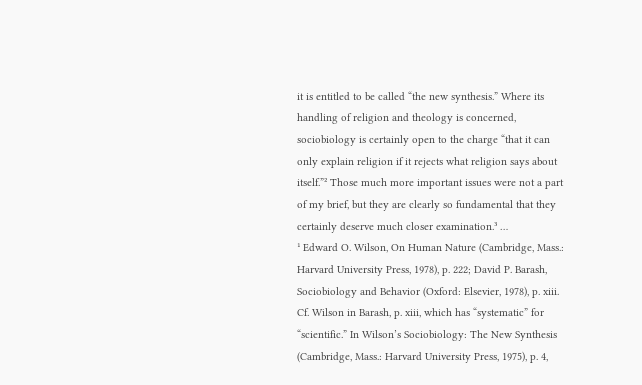it is entitled to be called “the new synthesis.” Where its handling of religion and theology is concerned, sociobiology is certainly open to the charge “that it can only explain religion if it rejects what religion says about itself.”² Those much more important issues were not a part of my brief, but they are clearly so fundamental that they certainly deserve much closer examination.³ …
¹ Edward O. Wilson, On Human Nature (Cambridge, Mass.: Harvard University Press, 1978), p. 222; David P. Barash, Sociobiology and Behavior (Oxford: Elsevier, 1978), p. xiii. Cf. Wilson in Barash, p. xiii, which has “systematic” for “scientific.” In Wilson’s Sociobiology: The New Synthesis (Cambridge, Mass.: Harvard University Press, 1975), p. 4,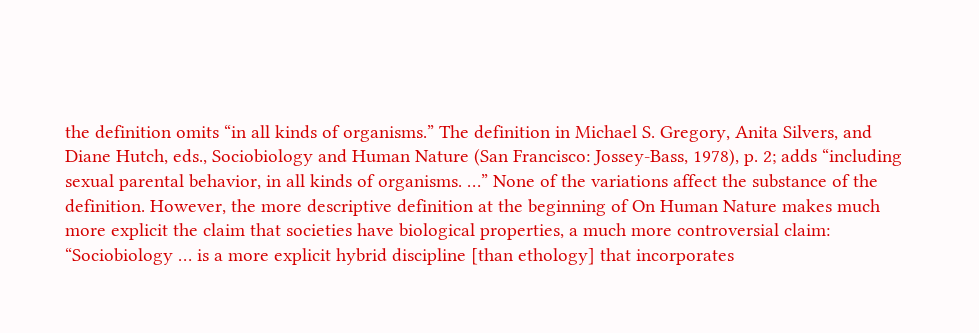the definition omits “in all kinds of organisms.” The definition in Michael S. Gregory, Anita Silvers, and Diane Hutch, eds., Sociobiology and Human Nature (San Francisco: Jossey-Bass, 1978), p. 2; adds “including sexual parental behavior, in all kinds of organisms. …” None of the variations affect the substance of the definition. However, the more descriptive definition at the beginning of On Human Nature makes much more explicit the claim that societies have biological properties, a much more controversial claim: “Sociobiology … is a more explicit hybrid discipline [than ethology] that incorporates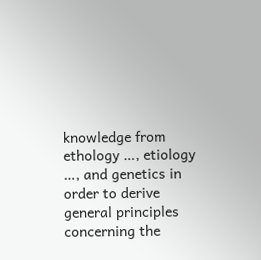knowledge from ethology …, etiology …, and genetics in order to derive general principles concerning the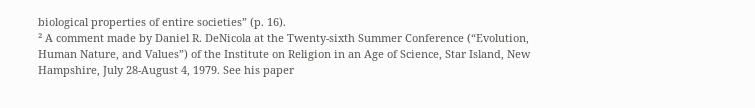biological properties of entire societies” (p. 16).
² A comment made by Daniel R. DeNicola at the Twenty-sixth Summer Conference (“Evolution, Human Nature, and Values”) of the Institute on Religion in an Age of Science, Star Island, New Hampshire, July 28-August 4, 1979. See his paper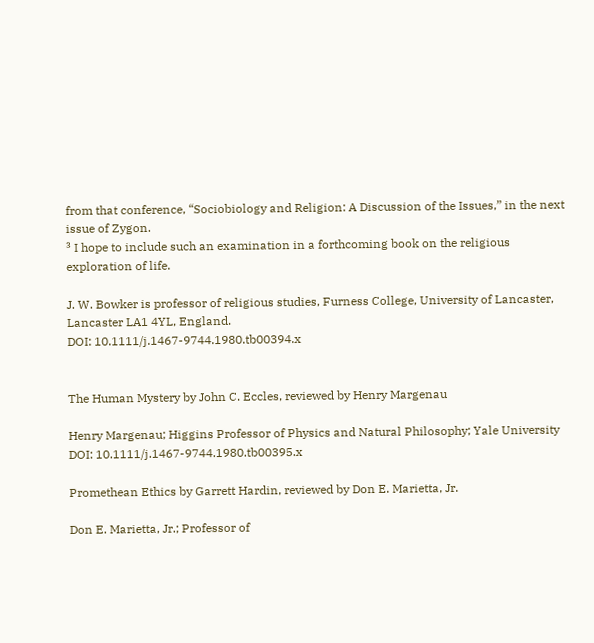from that conference, “Sociobiology and Religion: A Discussion of the Issues,” in the next issue of Zygon.
³ I hope to include such an examination in a forthcoming book on the religious exploration of life.

J. W. Bowker is professor of religious studies, Furness College, University of Lancaster, Lancaster LA1 4YL, England.
DOI: 10.1111/j.1467-9744.1980.tb00394.x


The Human Mystery by John C. Eccles, reviewed by Henry Margenau

Henry Margenau; Higgins Professor of Physics and Natural Philosophy; Yale University
DOI: 10.1111/j.1467-9744.1980.tb00395.x

Promethean Ethics by Garrett Hardin, reviewed by Don E. Marietta, Jr.

Don E. Marietta, Jr.; Professor of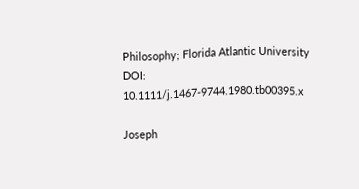Philosophy; Florida Atlantic University
DOI: 10.1111/j.1467-9744.1980.tb00395.x

Joseph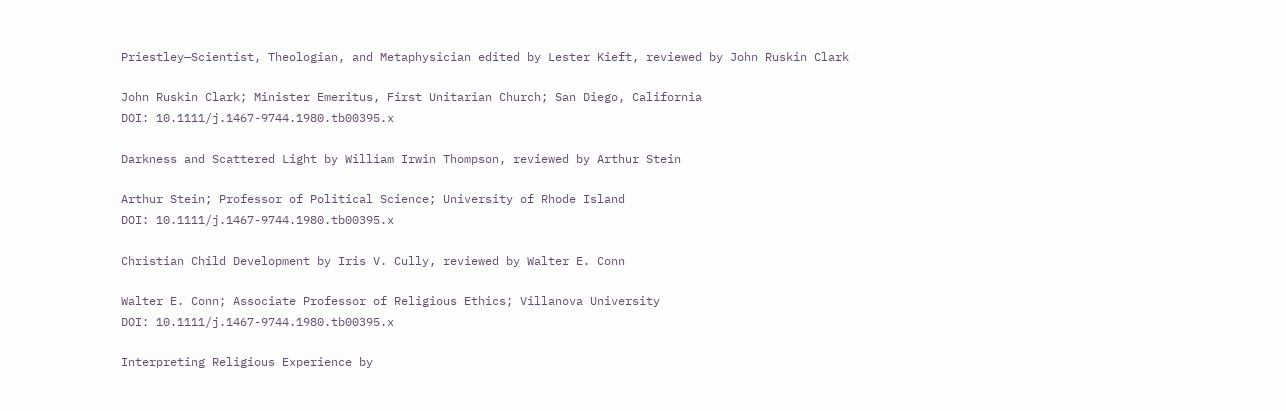Priestley—Scientist, Theologian, and Metaphysician edited by Lester Kieft, reviewed by John Ruskin Clark

John Ruskin Clark; Minister Emeritus, First Unitarian Church; San Diego, California
DOI: 10.1111/j.1467-9744.1980.tb00395.x

Darkness and Scattered Light by William Irwin Thompson, reviewed by Arthur Stein

Arthur Stein; Professor of Political Science; University of Rhode Island
DOI: 10.1111/j.1467-9744.1980.tb00395.x

Christian Child Development by Iris V. Cully, reviewed by Walter E. Conn

Walter E. Conn; Associate Professor of Religious Ethics; Villanova University
DOI: 10.1111/j.1467-9744.1980.tb00395.x

Interpreting Religious Experience by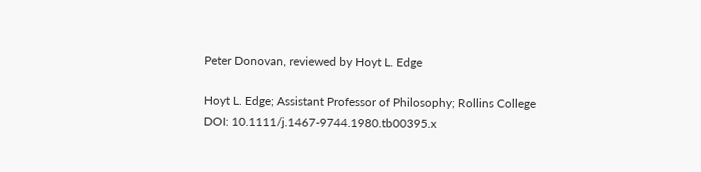Peter Donovan, reviewed by Hoyt L. Edge

Hoyt L. Edge; Assistant Professor of Philosophy; Rollins College
DOI: 10.1111/j.1467-9744.1980.tb00395.x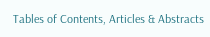Tables of Contents, Articles & Abstracts